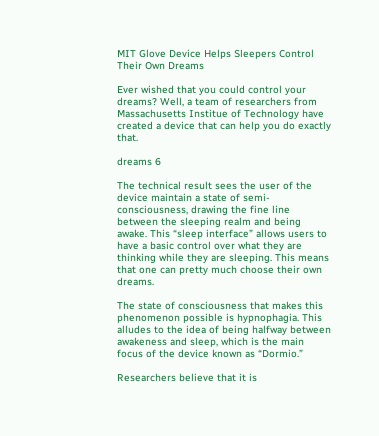MIT Glove Device Helps Sleepers Control Their Own Dreams

Ever wished that you could control your dreams? Well, a team of researchers from Massachusetts Institue of Technology have created a device that can help you do exactly that.

dreams 6

The technical result sees the user of the device maintain a state of semi-consciousness, drawing the fine line between the sleeping realm and being awake. This “sleep interface” allows users to have a basic control over what they are thinking while they are sleeping. This means that one can pretty much choose their own dreams.

The state of consciousness that makes this phenomenon possible is hypnophagia. This alludes to the idea of being halfway between awakeness and sleep, which is the main focus of the device known as “Dormio.”

Researchers believe that it is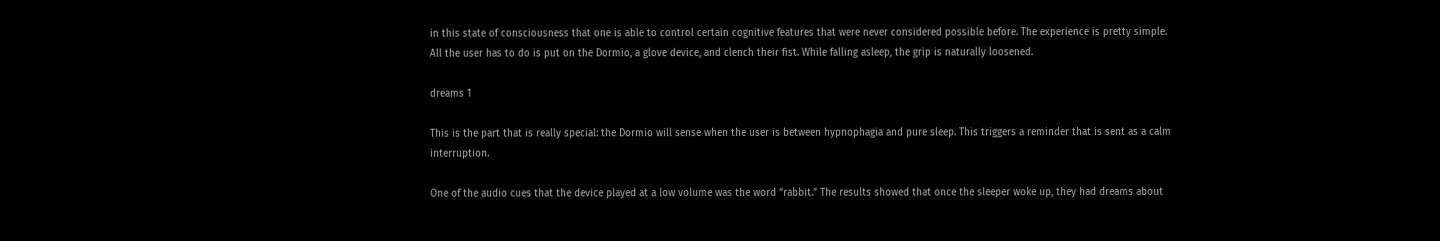in this state of consciousness that one is able to control certain cognitive features that were never considered possible before. The experience is pretty simple. All the user has to do is put on the Dormio, a glove device, and clench their fist. While falling asleep, the grip is naturally loosened.

dreams 1

This is the part that is really special: the Dormio will sense when the user is between hypnophagia and pure sleep. This triggers a reminder that is sent as a calm interruption.

One of the audio cues that the device played at a low volume was the word “rabbit.” The results showed that once the sleeper woke up, they had dreams about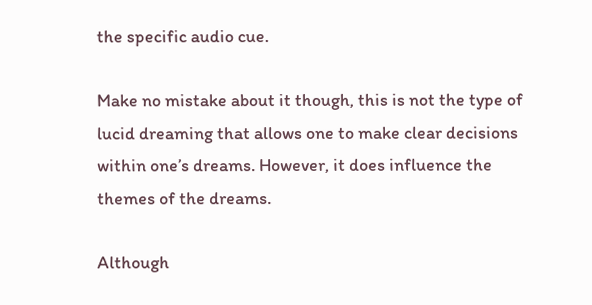the specific audio cue.

Make no mistake about it though, this is not the type of lucid dreaming that allows one to make clear decisions within one’s dreams. However, it does influence the themes of the dreams.

Although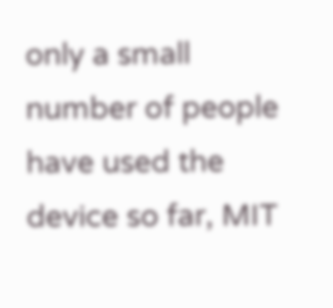only a small number of people have used the device so far, MIT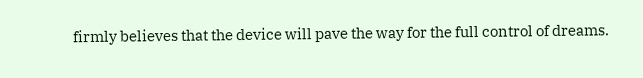firmly believes that the device will pave the way for the full control of dreams.